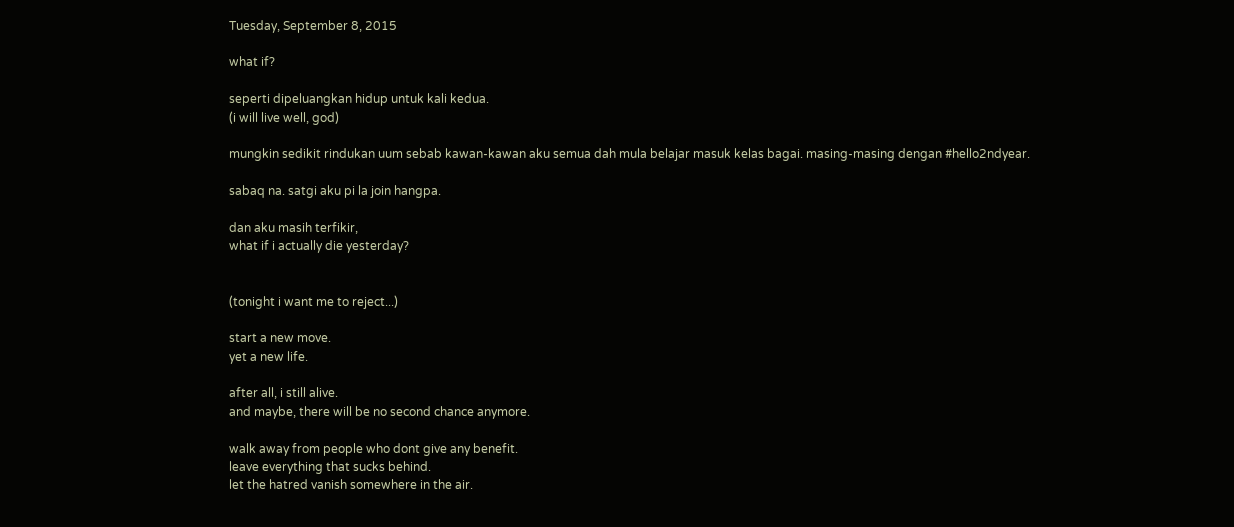Tuesday, September 8, 2015

what if?

seperti dipeluangkan hidup untuk kali kedua.
(i will live well, god)

mungkin sedikit rindukan uum sebab kawan-kawan aku semua dah mula belajar masuk kelas bagai. masing-masing dengan #hello2ndyear.

sabaq na. satgi aku pi la join hangpa.

dan aku masih terfikir,
what if i actually die yesterday?


(tonight i want me to reject...)

start a new move.
yet a new life.

after all, i still alive.
and maybe, there will be no second chance anymore.

walk away from people who dont give any benefit.
leave everything that sucks behind.
let the hatred vanish somewhere in the air.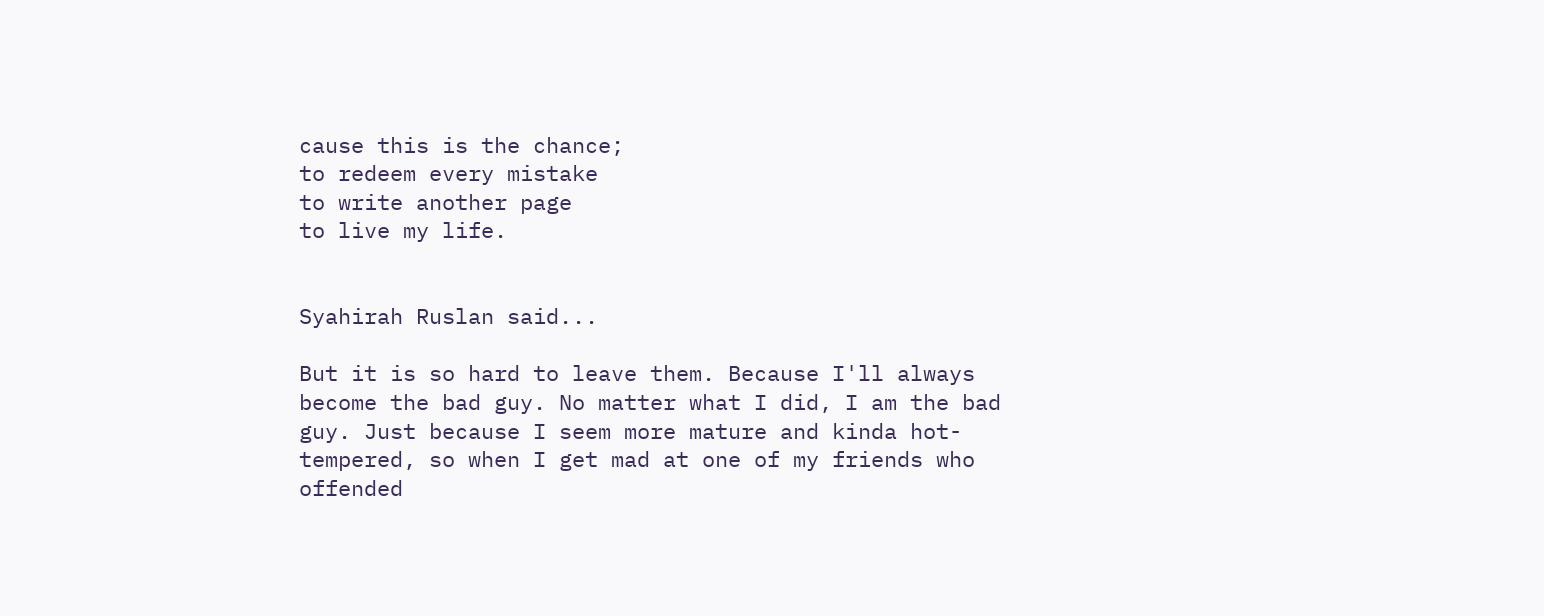cause this is the chance;
to redeem every mistake
to write another page
to live my life.


Syahirah Ruslan said...

But it is so hard to leave them. Because I'll always become the bad guy. No matter what I did, I am the bad guy. Just because I seem more mature and kinda hot-tempered, so when I get mad at one of my friends who offended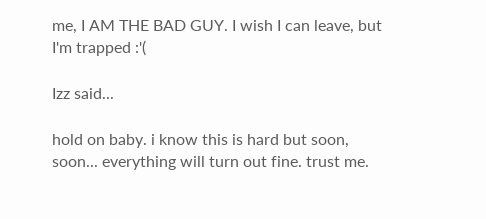me, I AM THE BAD GUY. I wish I can leave, but I'm trapped :'(

Izz said...

hold on baby. i know this is hard but soon, soon... everything will turn out fine. trust me.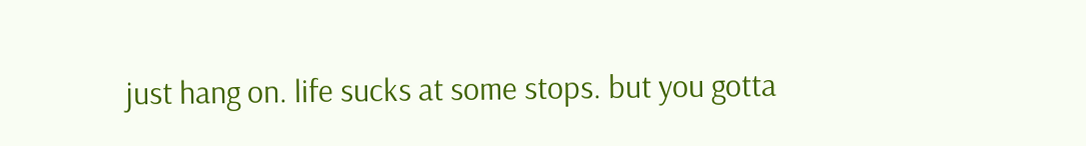just hang on. life sucks at some stops. but you gotta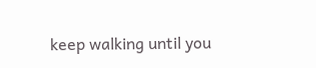keep walking until you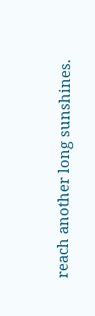reach another long sunshines.